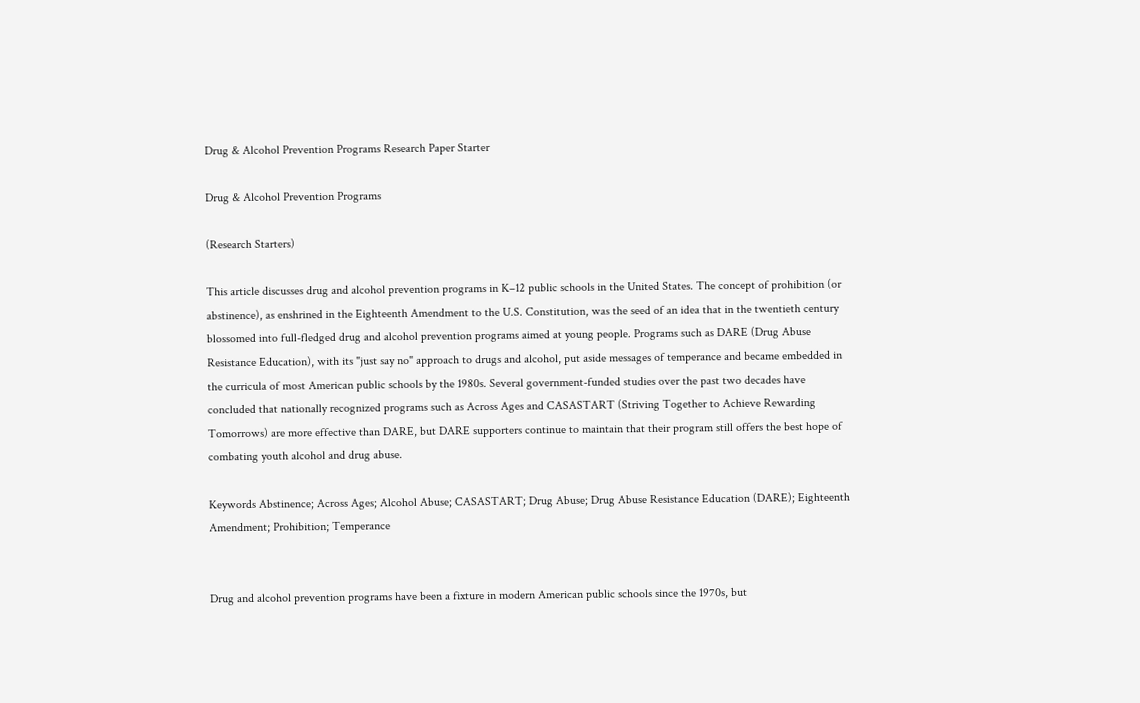Drug & Alcohol Prevention Programs Research Paper Starter

Drug & Alcohol Prevention Programs

(Research Starters)

This article discusses drug and alcohol prevention programs in K–12 public schools in the United States. The concept of prohibition (or abstinence), as enshrined in the Eighteenth Amendment to the U.S. Constitution, was the seed of an idea that in the twentieth century blossomed into full-fledged drug and alcohol prevention programs aimed at young people. Programs such as DARE (Drug Abuse Resistance Education), with its "just say no" approach to drugs and alcohol, put aside messages of temperance and became embedded in the curricula of most American public schools by the 1980s. Several government-funded studies over the past two decades have concluded that nationally recognized programs such as Across Ages and CASASTART (Striving Together to Achieve Rewarding Tomorrows) are more effective than DARE, but DARE supporters continue to maintain that their program still offers the best hope of combating youth alcohol and drug abuse.

Keywords Abstinence; Across Ages; Alcohol Abuse; CASASTART; Drug Abuse; Drug Abuse Resistance Education (DARE); Eighteenth Amendment; Prohibition; Temperance


Drug and alcohol prevention programs have been a fixture in modern American public schools since the 1970s, but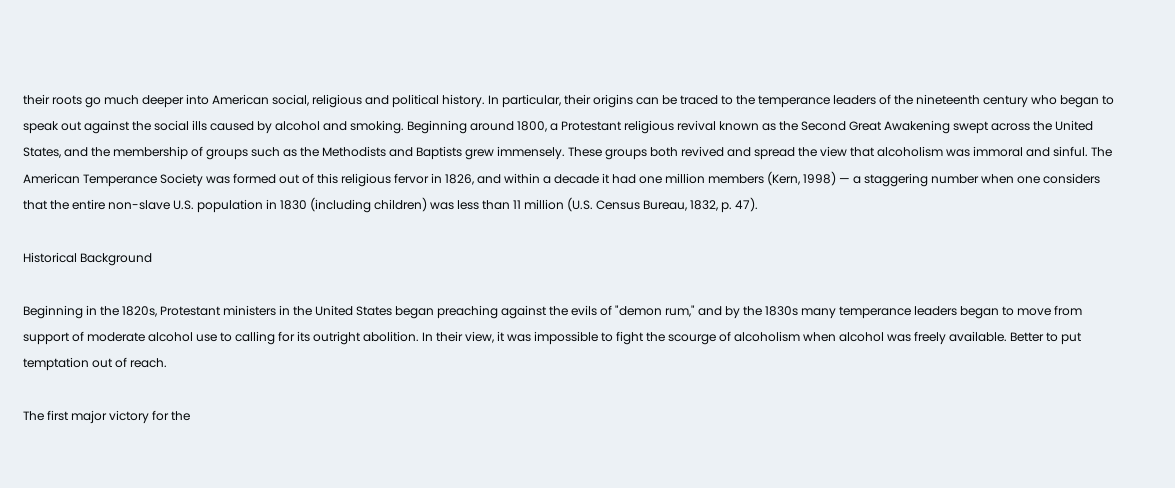their roots go much deeper into American social, religious and political history. In particular, their origins can be traced to the temperance leaders of the nineteenth century who began to speak out against the social ills caused by alcohol and smoking. Beginning around 1800, a Protestant religious revival known as the Second Great Awakening swept across the United States, and the membership of groups such as the Methodists and Baptists grew immensely. These groups both revived and spread the view that alcoholism was immoral and sinful. The American Temperance Society was formed out of this religious fervor in 1826, and within a decade it had one million members (Kern, 1998) — a staggering number when one considers that the entire non-slave U.S. population in 1830 (including children) was less than 11 million (U.S. Census Bureau, 1832, p. 47).

Historical Background

Beginning in the 1820s, Protestant ministers in the United States began preaching against the evils of "demon rum," and by the 1830s many temperance leaders began to move from support of moderate alcohol use to calling for its outright abolition. In their view, it was impossible to fight the scourge of alcoholism when alcohol was freely available. Better to put temptation out of reach.

The first major victory for the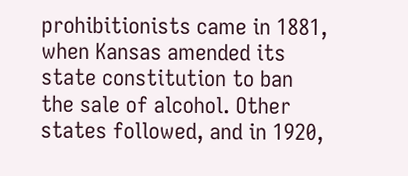prohibitionists came in 1881, when Kansas amended its state constitution to ban the sale of alcohol. Other states followed, and in 1920,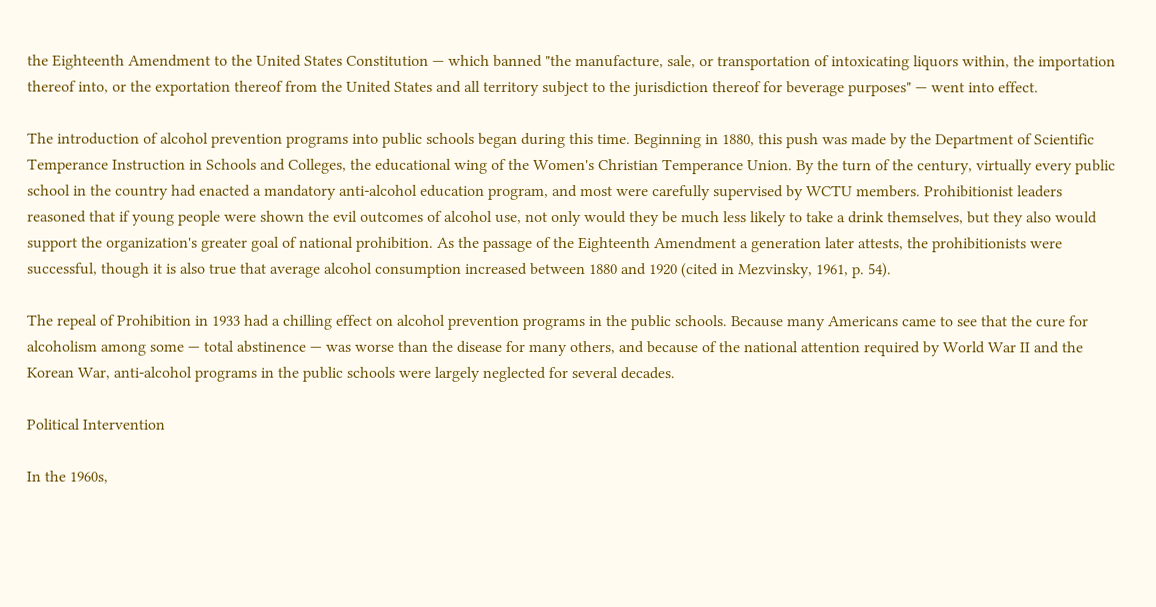the Eighteenth Amendment to the United States Constitution — which banned "the manufacture, sale, or transportation of intoxicating liquors within, the importation thereof into, or the exportation thereof from the United States and all territory subject to the jurisdiction thereof for beverage purposes" — went into effect.

The introduction of alcohol prevention programs into public schools began during this time. Beginning in 1880, this push was made by the Department of Scientific Temperance Instruction in Schools and Colleges, the educational wing of the Women's Christian Temperance Union. By the turn of the century, virtually every public school in the country had enacted a mandatory anti-alcohol education program, and most were carefully supervised by WCTU members. Prohibitionist leaders reasoned that if young people were shown the evil outcomes of alcohol use, not only would they be much less likely to take a drink themselves, but they also would support the organization's greater goal of national prohibition. As the passage of the Eighteenth Amendment a generation later attests, the prohibitionists were successful, though it is also true that average alcohol consumption increased between 1880 and 1920 (cited in Mezvinsky, 1961, p. 54).

The repeal of Prohibition in 1933 had a chilling effect on alcohol prevention programs in the public schools. Because many Americans came to see that the cure for alcoholism among some — total abstinence — was worse than the disease for many others, and because of the national attention required by World War II and the Korean War, anti-alcohol programs in the public schools were largely neglected for several decades.

Political Intervention

In the 1960s,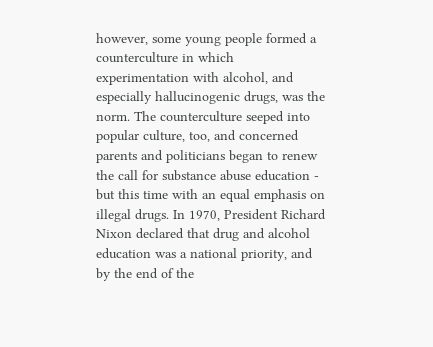however, some young people formed a counterculture in which experimentation with alcohol, and especially hallucinogenic drugs, was the norm. The counterculture seeped into popular culture, too, and concerned parents and politicians began to renew the call for substance abuse education - but this time with an equal emphasis on illegal drugs. In 1970, President Richard Nixon declared that drug and alcohol education was a national priority, and by the end of the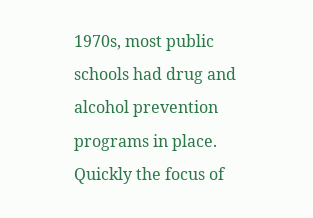1970s, most public schools had drug and alcohol prevention programs in place. Quickly the focus of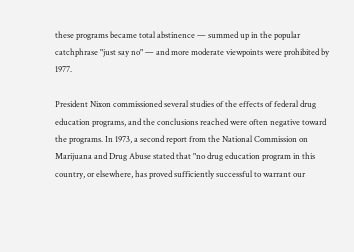these programs became total abstinence — summed up in the popular catchphrase "just say no" — and more moderate viewpoints were prohibited by 1977.

President Nixon commissioned several studies of the effects of federal drug education programs, and the conclusions reached were often negative toward the programs. In 1973, a second report from the National Commission on Marijuana and Drug Abuse stated that "no drug education program in this country, or elsewhere, has proved sufficiently successful to warrant our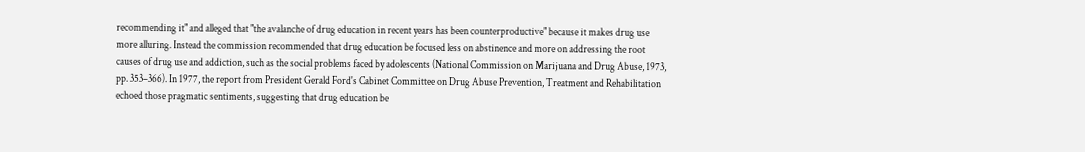recommending it" and alleged that "the avalanche of drug education in recent years has been counterproductive" because it makes drug use more alluring. Instead the commission recommended that drug education be focused less on abstinence and more on addressing the root causes of drug use and addiction, such as the social problems faced by adolescents (National Commission on Marijuana and Drug Abuse, 1973, pp. 353–366). In 1977, the report from President Gerald Ford's Cabinet Committee on Drug Abuse Prevention, Treatment and Rehabilitation echoed those pragmatic sentiments, suggesting that drug education be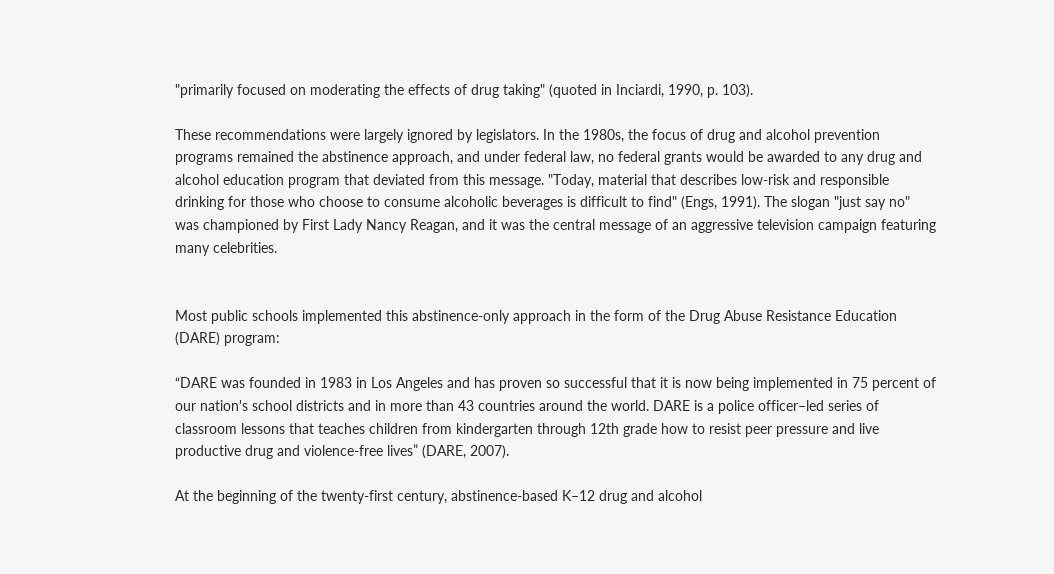"primarily focused on moderating the effects of drug taking" (quoted in Inciardi, 1990, p. 103).

These recommendations were largely ignored by legislators. In the 1980s, the focus of drug and alcohol prevention programs remained the abstinence approach, and under federal law, no federal grants would be awarded to any drug and alcohol education program that deviated from this message. "Today, material that describes low-risk and responsible drinking for those who choose to consume alcoholic beverages is difficult to find" (Engs, 1991). The slogan "just say no" was championed by First Lady Nancy Reagan, and it was the central message of an aggressive television campaign featuring many celebrities.


Most public schools implemented this abstinence-only approach in the form of the Drug Abuse Resistance Education (DARE) program:

“DARE was founded in 1983 in Los Angeles and has proven so successful that it is now being implemented in 75 percent of our nation's school districts and in more than 43 countries around the world. DARE is a police officer–led series of classroom lessons that teaches children from kindergarten through 12th grade how to resist peer pressure and live productive drug and violence-free lives” (DARE, 2007).

At the beginning of the twenty-first century, abstinence-based K–12 drug and alcohol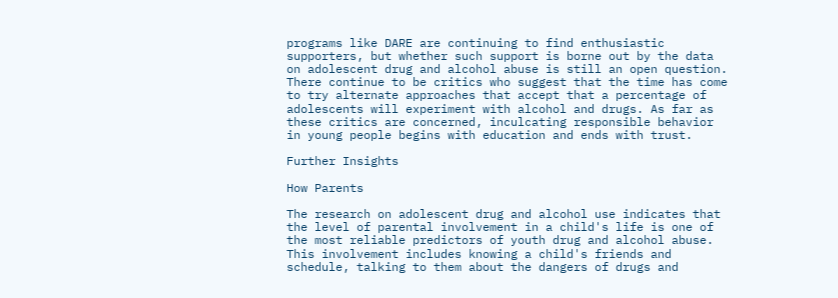programs like DARE are continuing to find enthusiastic supporters, but whether such support is borne out by the data on adolescent drug and alcohol abuse is still an open question. There continue to be critics who suggest that the time has come to try alternate approaches that accept that a percentage of adolescents will experiment with alcohol and drugs. As far as these critics are concerned, inculcating responsible behavior in young people begins with education and ends with trust.

Further Insights

How Parents

The research on adolescent drug and alcohol use indicates that the level of parental involvement in a child's life is one of the most reliable predictors of youth drug and alcohol abuse. This involvement includes knowing a child's friends and schedule, talking to them about the dangers of drugs and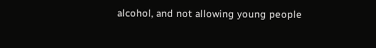alcohol, and not allowing young people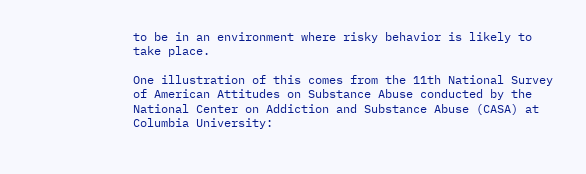to be in an environment where risky behavior is likely to take place.

One illustration of this comes from the 11th National Survey of American Attitudes on Substance Abuse conducted by the National Center on Addiction and Substance Abuse (CASA) at Columbia University: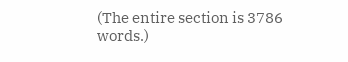(The entire section is 3786 words.)